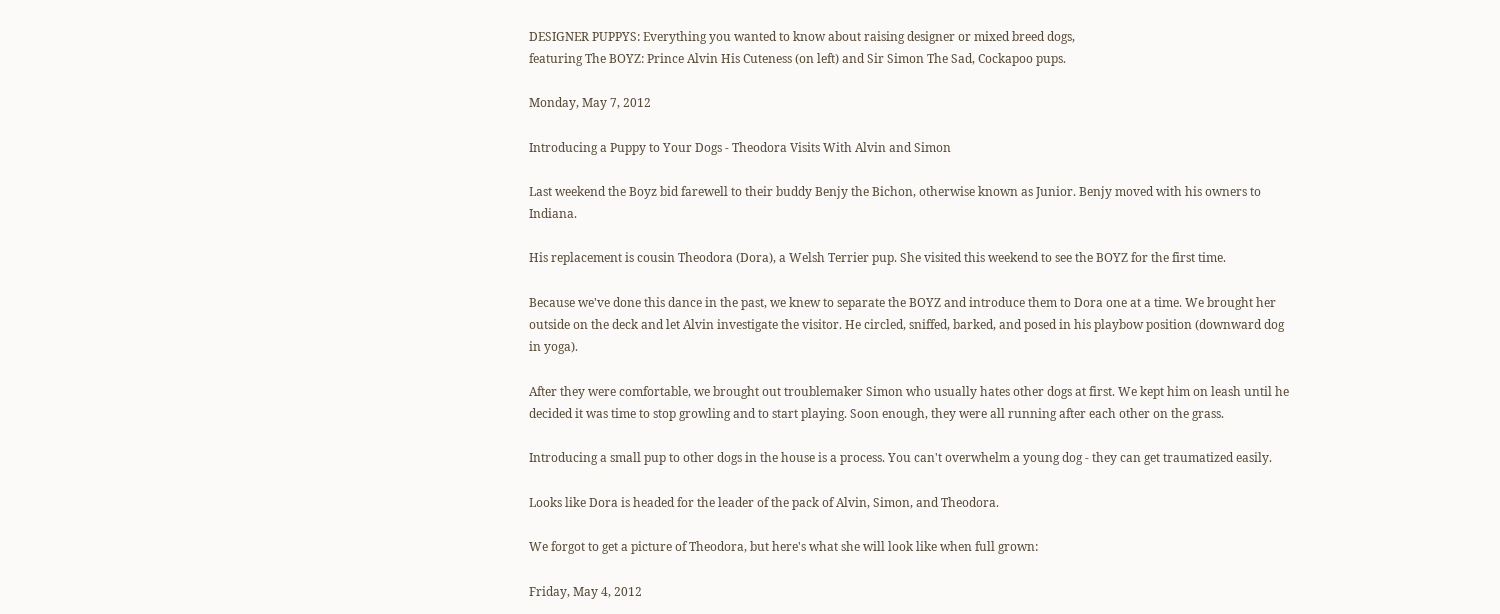DESIGNER PUPPYS: Everything you wanted to know about raising designer or mixed breed dogs,
featuring The BOYZ: Prince Alvin His Cuteness (on left) and Sir Simon The Sad, Cockapoo pups.

Monday, May 7, 2012

Introducing a Puppy to Your Dogs - Theodora Visits With Alvin and Simon

Last weekend the Boyz bid farewell to their buddy Benjy the Bichon, otherwise known as Junior. Benjy moved with his owners to Indiana.

His replacement is cousin Theodora (Dora), a Welsh Terrier pup. She visited this weekend to see the BOYZ for the first time.

Because we've done this dance in the past, we knew to separate the BOYZ and introduce them to Dora one at a time. We brought her outside on the deck and let Alvin investigate the visitor. He circled, sniffed, barked, and posed in his playbow position (downward dog in yoga).

After they were comfortable, we brought out troublemaker Simon who usually hates other dogs at first. We kept him on leash until he decided it was time to stop growling and to start playing. Soon enough, they were all running after each other on the grass.

Introducing a small pup to other dogs in the house is a process. You can't overwhelm a young dog - they can get traumatized easily.

Looks like Dora is headed for the leader of the pack of Alvin, Simon, and Theodora.

We forgot to get a picture of Theodora, but here's what she will look like when full grown:

Friday, May 4, 2012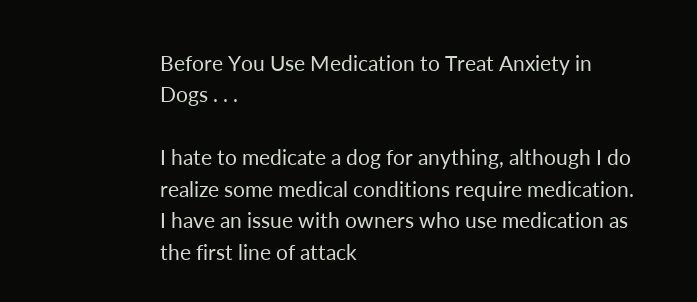Before You Use Medication to Treat Anxiety in Dogs . . .

I hate to medicate a dog for anything, although I do realize some medical conditions require medication. I have an issue with owners who use medication as the first line of attack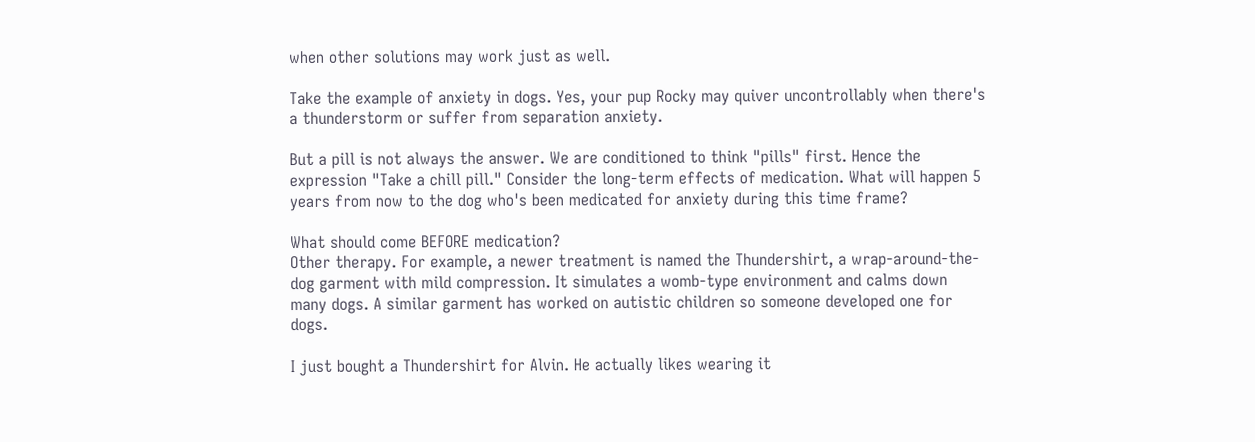when other solutions may work just as well.

Take the example of anxiety in dogs. Yes, your pup Rocky may quiver uncontrollably when there's a thunderstorm or suffer from separation anxiety.

But a pill is not always the answer. We are conditioned to think "pills" first. Hence the expression "Take a chill pill." Consider the long-term effects of medication. What will happen 5 years from now to the dog who's been medicated for anxiety during this time frame?

What should come BEFORE medication?
Other therapy. For example, a newer treatment is named the Thundershirt, a wrap-around-the-dog garment with mild compression. It simulates a womb-type environment and calms down many dogs. A similar garment has worked on autistic children so someone developed one for dogs.

I just bought a Thundershirt for Alvin. He actually likes wearing it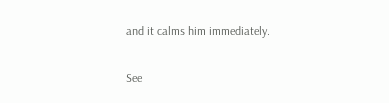and it calms him immediately.

See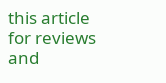this article for reviews and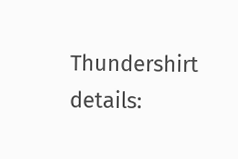Thundershirt details: